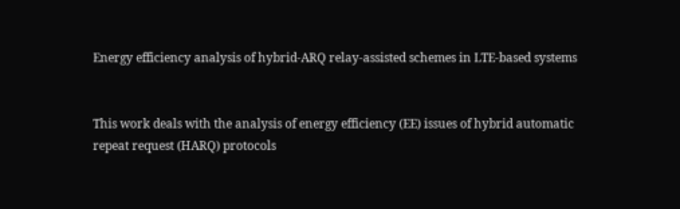Energy efficiency analysis of hybrid-ARQ relay-assisted schemes in LTE-based systems


This work deals with the analysis of energy efficiency (EE) issues of hybrid automatic repeat request (HARQ) protocols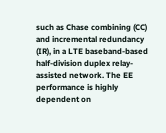such as Chase combining (CC) and incremental redundancy (IR), in a LTE baseband-based half-division duplex relay-assisted network. The EE performance is highly dependent on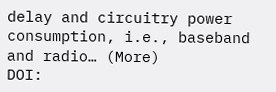delay and circuitry power consumption, i.e., baseband and radio… (More)
DOI: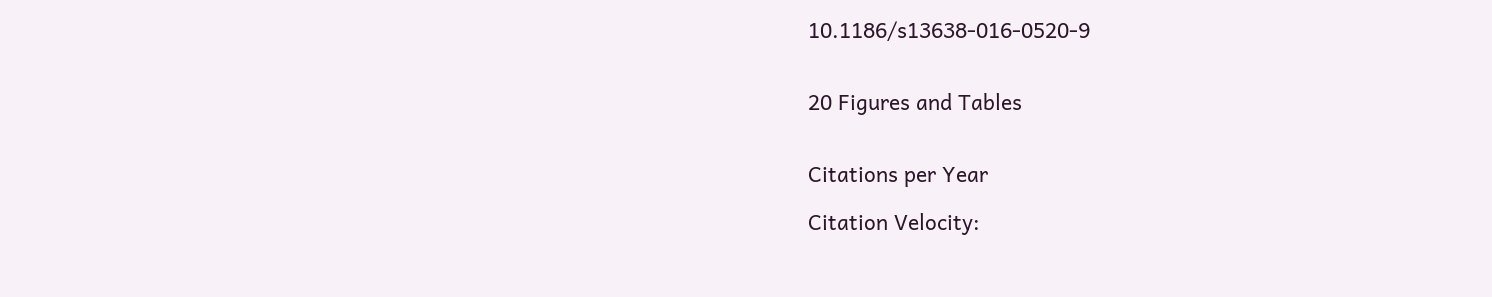10.1186/s13638-016-0520-9


20 Figures and Tables


Citations per Year

Citation Velocity: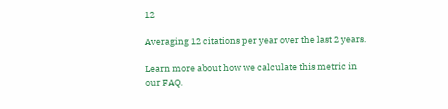12

Averaging 12 citations per year over the last 2 years.

Learn more about how we calculate this metric in our FAQ.